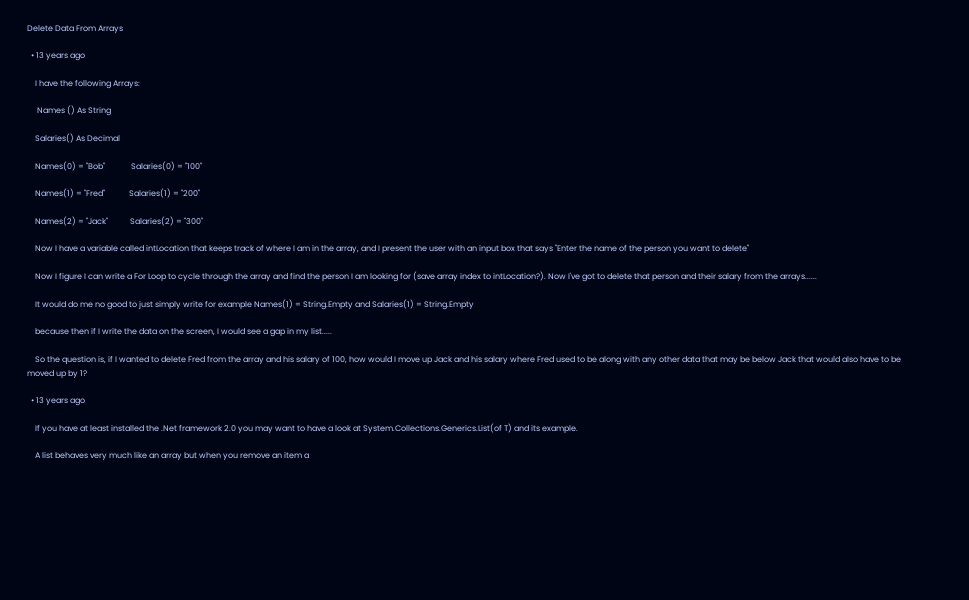Delete Data From Arrays

  • 13 years ago

    I have the following Arrays:

     Names () As String

    Salaries() As Decimal

    Names(0) = "Bob"             Salaries(0) = "100"

    Names(1) = "Fred"            Salaries(1) = "200"

    Names(2) = "Jack"           Salaries(2) = "300"

    Now I have a variable called intLocation that keeps track of where I am in the array, and I present the user with an input box that says "Enter the name of the person you want to delete"

    Now I figure I can write a For Loop to cycle through the array and find the person I am looking for (save array index to intLocation?). Now I've got to delete that person and their salary from the arrays......

    It would do me no good to just simply write for example Names(1) = String.Empty and Salaries(1) = String.Empty

    because then if I write the data on the screen, I would see a gap in my list.....

    So the question is, if I wanted to delete Fred from the array and his salary of 100, how would I move up Jack and his salary where Fred used to be along with any other data that may be below Jack that would also have to be moved up by 1?

  • 13 years ago

    If you have at least installed the .Net framework 2.0 you may want to have a look at System.Collections.Generics.List(of T) and its example.

    A list behaves very much like an array but when you remove an item a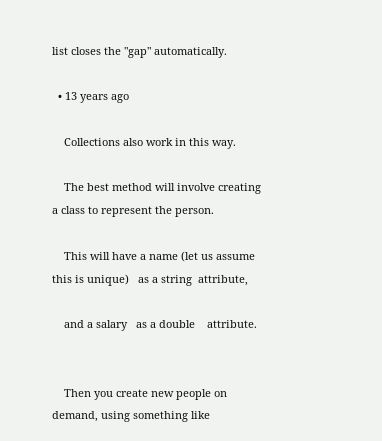list closes the "gap" automatically.

  • 13 years ago

    Collections also work in this way.

    The best method will involve creating a class to represent the person.

    This will have a name (let us assume this is unique)   as a string  attribute,

    and a salary   as a double    attribute.


    Then you create new people on demand, using something like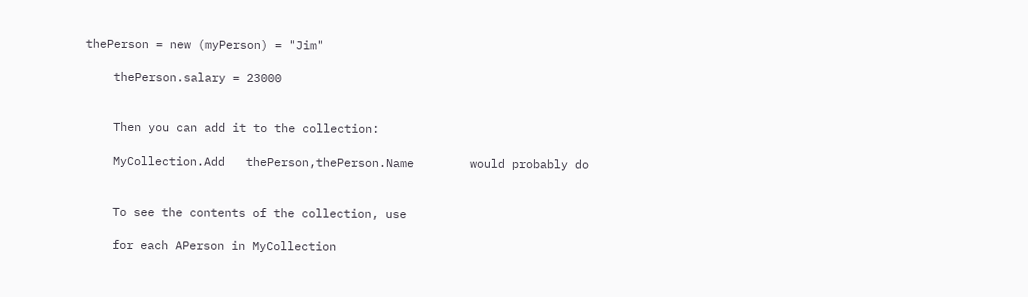thePerson = new (myPerson) = "Jim"

    thePerson.salary = 23000


    Then you can add it to the collection:

    MyCollection.Add   thePerson,thePerson.Name        would probably do


    To see the contents of the collection, use

    for each APerson in MyCollection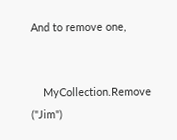And to remove one,


    MyCollection.Remove ("Jim")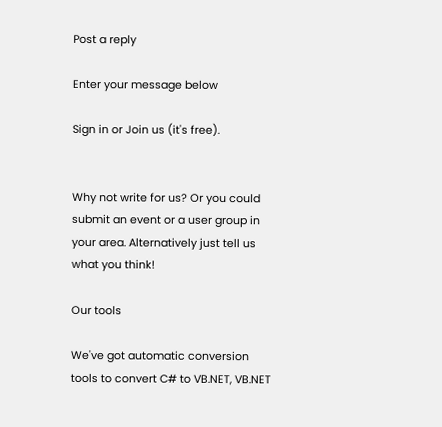Post a reply

Enter your message below

Sign in or Join us (it's free).


Why not write for us? Or you could submit an event or a user group in your area. Alternatively just tell us what you think!

Our tools

We've got automatic conversion tools to convert C# to VB.NET, VB.NET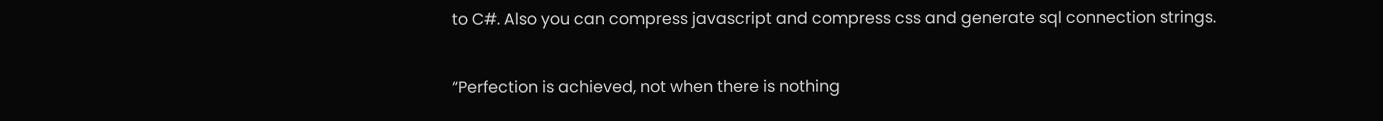to C#. Also you can compress javascript and compress css and generate sql connection strings.

“Perfection is achieved, not when there is nothing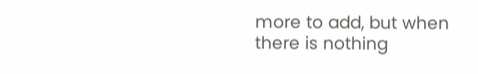more to add, but when there is nothing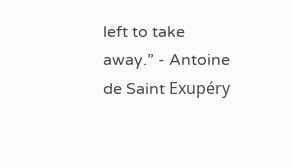left to take away.” - Antoine de Saint Exupéry